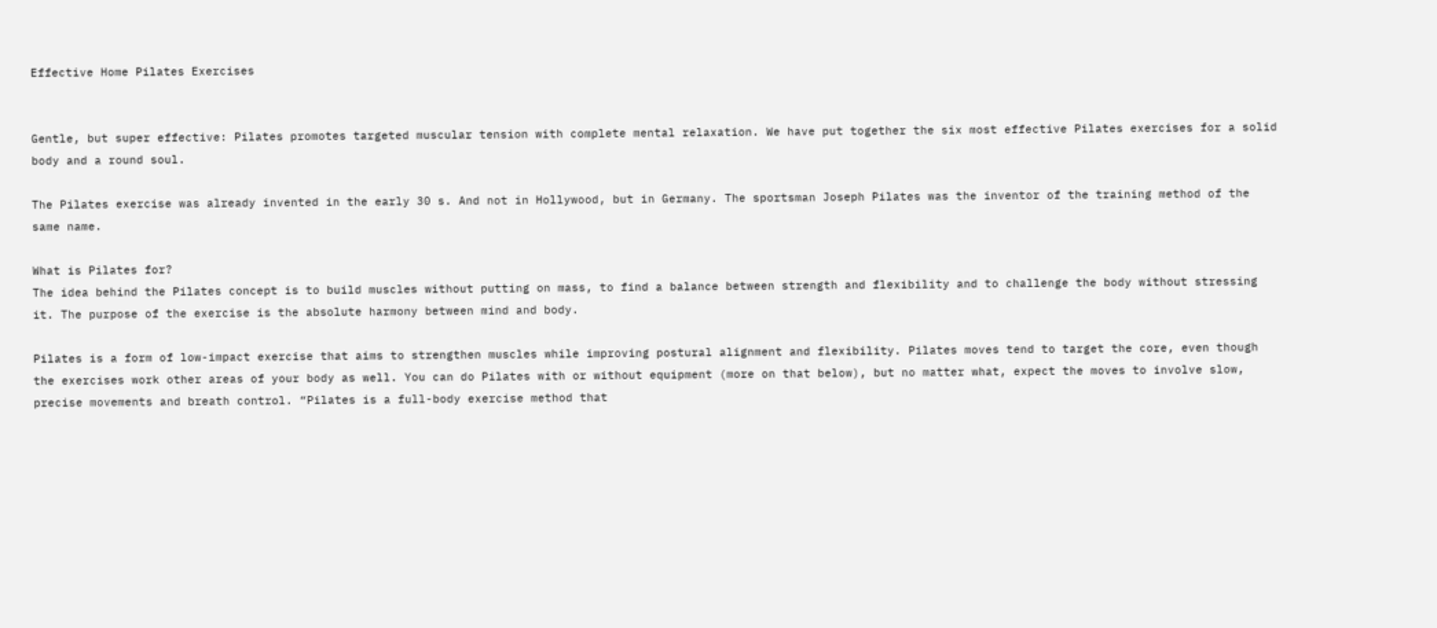Effective Home Pilates Exercises


Gentle, but super effective: Pilates promotes targeted muscular tension with complete mental relaxation. We have put together the six most effective Pilates exercises for a solid body and a round soul.

The Pilates exercise was already invented in the early 30 s. And not in Hollywood, but in Germany. The sportsman Joseph Pilates was the inventor of the training method of the same name.

What is Pilates for?
The idea behind the Pilates concept is to build muscles without putting on mass, to find a balance between strength and flexibility and to challenge the body without stressing it. The purpose of the exercise is the absolute harmony between mind and body.

Pilates is a form of low-impact exercise that aims to strengthen muscles while improving postural alignment and flexibility. Pilates moves tend to target the core, even though the exercises work other areas of your body as well. You can do Pilates with or without equipment (more on that below), but no matter what, expect the moves to involve slow, precise movements and breath control. “Pilates is a full-body exercise method that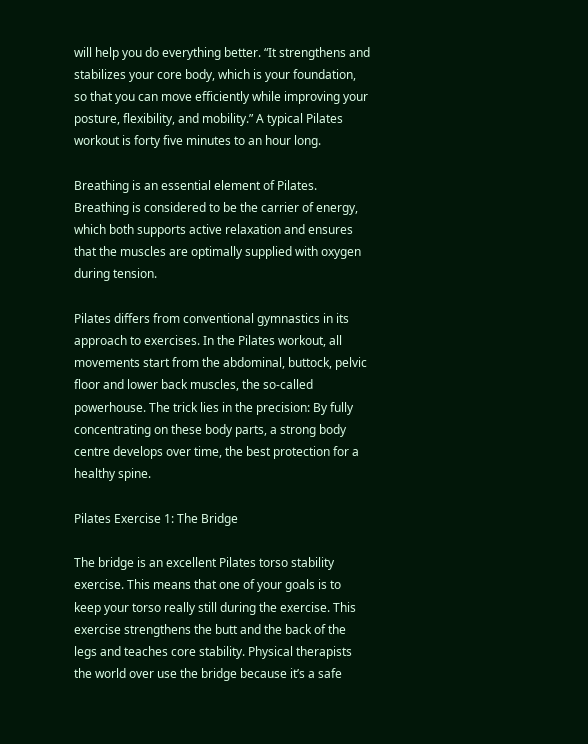will help you do everything better. “It strengthens and stabilizes your core body, which is your foundation, so that you can move efficiently while improving your posture, flexibility, and mobility.” A typical Pilates workout is forty five minutes to an hour long.

Breathing is an essential element of Pilates. Breathing is considered to be the carrier of energy, which both supports active relaxation and ensures that the muscles are optimally supplied with oxygen during tension.

Pilates differs from conventional gymnastics in its approach to exercises. In the Pilates workout, all movements start from the abdominal, buttock, pelvic floor and lower back muscles, the so-called powerhouse. The trick lies in the precision: By fully concentrating on these body parts, a strong body centre develops over time, the best protection for a healthy spine.

Pilates Exercise 1: The Bridge

The bridge is an excellent Pilates torso stability exercise. This means that one of your goals is to keep your torso really still during the exercise. This exercise strengthens the butt and the back of the legs and teaches core stability. Physical therapists the world over use the bridge because it’s a safe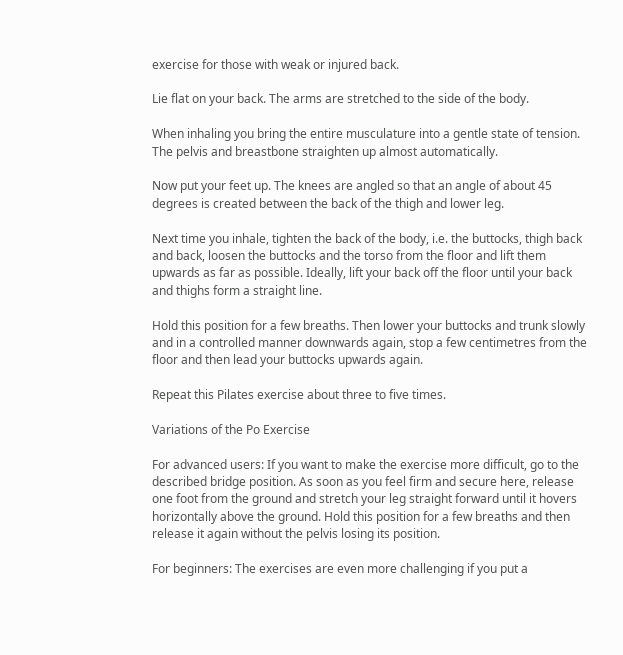exercise for those with weak or injured back.

Lie flat on your back. The arms are stretched to the side of the body.

When inhaling you bring the entire musculature into a gentle state of tension. The pelvis and breastbone straighten up almost automatically.

Now put your feet up. The knees are angled so that an angle of about 45 degrees is created between the back of the thigh and lower leg.

Next time you inhale, tighten the back of the body, i.e. the buttocks, thigh back and back, loosen the buttocks and the torso from the floor and lift them upwards as far as possible. Ideally, lift your back off the floor until your back and thighs form a straight line.

Hold this position for a few breaths. Then lower your buttocks and trunk slowly and in a controlled manner downwards again, stop a few centimetres from the floor and then lead your buttocks upwards again.

Repeat this Pilates exercise about three to five times.

Variations of the Po Exercise

For advanced users: If you want to make the exercise more difficult, go to the described bridge position. As soon as you feel firm and secure here, release one foot from the ground and stretch your leg straight forward until it hovers horizontally above the ground. Hold this position for a few breaths and then release it again without the pelvis losing its position.

For beginners: The exercises are even more challenging if you put a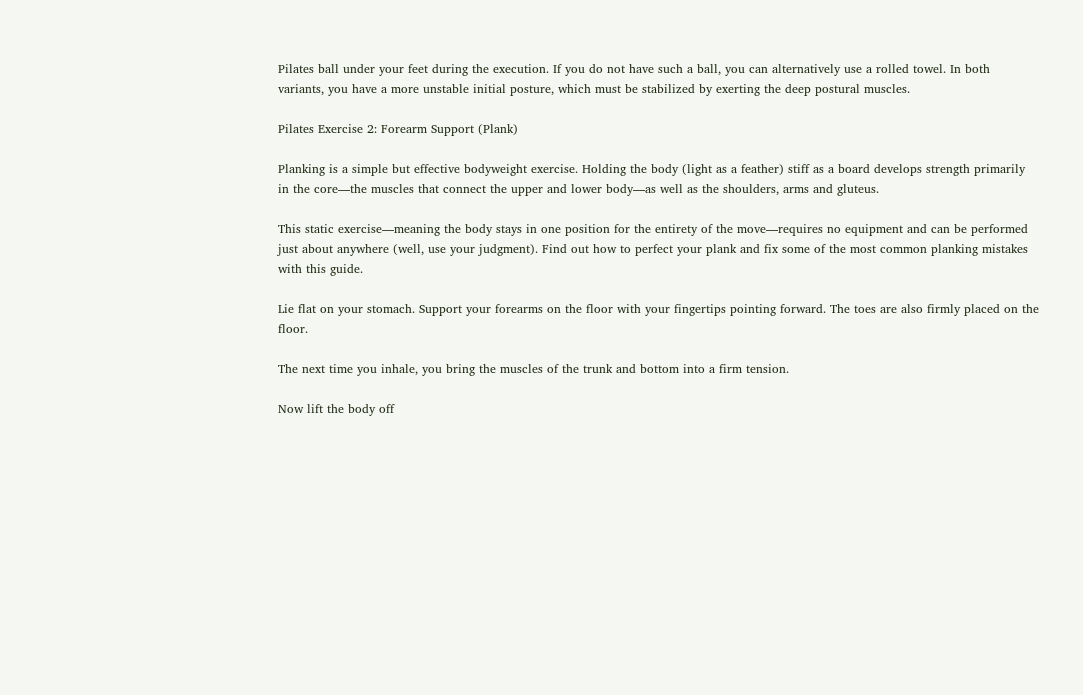Pilates ball under your feet during the execution. If you do not have such a ball, you can alternatively use a rolled towel. In both variants, you have a more unstable initial posture, which must be stabilized by exerting the deep postural muscles.

Pilates Exercise 2: Forearm Support (Plank)

Planking is a simple but effective bodyweight exercise. Holding the body (light as a feather) stiff as a board develops strength primarily in the core—the muscles that connect the upper and lower body—as well as the shoulders, arms and gluteus.

This static exercise—meaning the body stays in one position for the entirety of the move—requires no equipment and can be performed just about anywhere (well, use your judgment). Find out how to perfect your plank and fix some of the most common planking mistakes with this guide.

Lie flat on your stomach. Support your forearms on the floor with your fingertips pointing forward. The toes are also firmly placed on the floor.

The next time you inhale, you bring the muscles of the trunk and bottom into a firm tension.

Now lift the body off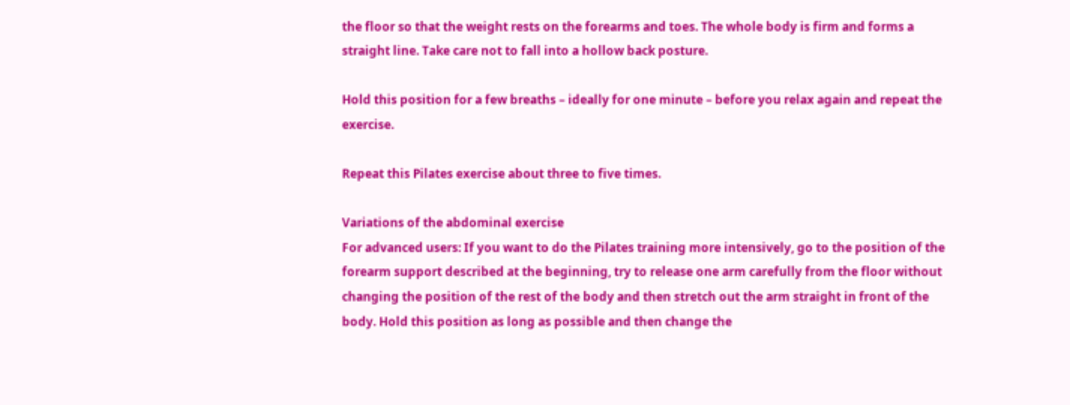the floor so that the weight rests on the forearms and toes. The whole body is firm and forms a straight line. Take care not to fall into a hollow back posture.

Hold this position for a few breaths – ideally for one minute – before you relax again and repeat the exercise.

Repeat this Pilates exercise about three to five times.

Variations of the abdominal exercise
For advanced users: If you want to do the Pilates training more intensively, go to the position of the forearm support described at the beginning, try to release one arm carefully from the floor without changing the position of the rest of the body and then stretch out the arm straight in front of the body. Hold this position as long as possible and then change the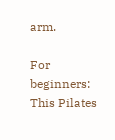arm.

For beginners: This Pilates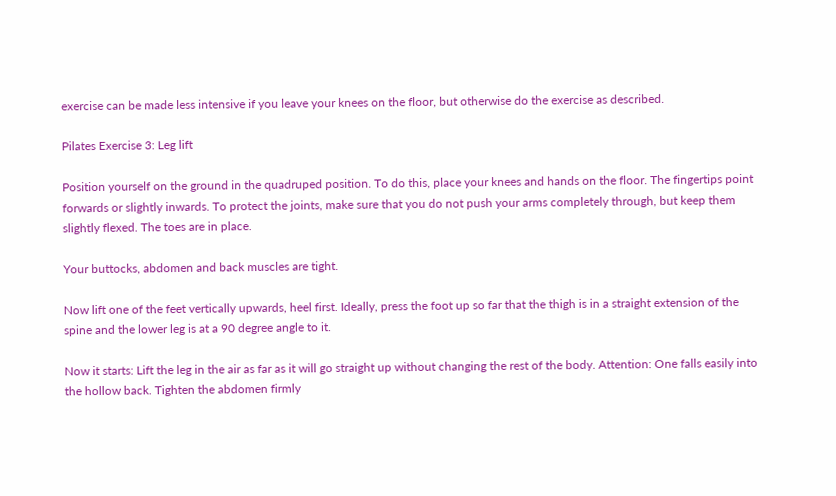exercise can be made less intensive if you leave your knees on the floor, but otherwise do the exercise as described.

Pilates Exercise 3: Leg lift

Position yourself on the ground in the quadruped position. To do this, place your knees and hands on the floor. The fingertips point forwards or slightly inwards. To protect the joints, make sure that you do not push your arms completely through, but keep them slightly flexed. The toes are in place.

Your buttocks, abdomen and back muscles are tight.

Now lift one of the feet vertically upwards, heel first. Ideally, press the foot up so far that the thigh is in a straight extension of the spine and the lower leg is at a 90 degree angle to it.

Now it starts: Lift the leg in the air as far as it will go straight up without changing the rest of the body. Attention: One falls easily into the hollow back. Tighten the abdomen firmly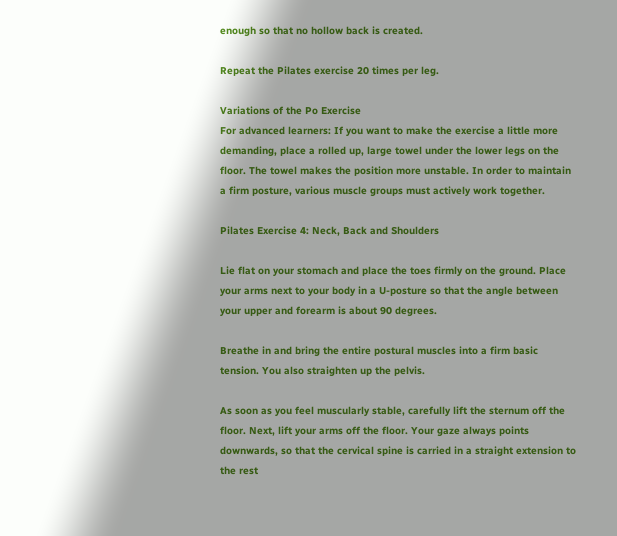enough so that no hollow back is created.

Repeat the Pilates exercise 20 times per leg.

Variations of the Po Exercise
For advanced learners: If you want to make the exercise a little more demanding, place a rolled up, large towel under the lower legs on the floor. The towel makes the position more unstable. In order to maintain a firm posture, various muscle groups must actively work together.

Pilates Exercise 4: Neck, Back and Shoulders

Lie flat on your stomach and place the toes firmly on the ground. Place your arms next to your body in a U-posture so that the angle between your upper and forearm is about 90 degrees.

Breathe in and bring the entire postural muscles into a firm basic tension. You also straighten up the pelvis.

As soon as you feel muscularly stable, carefully lift the sternum off the floor. Next, lift your arms off the floor. Your gaze always points downwards, so that the cervical spine is carried in a straight extension to the rest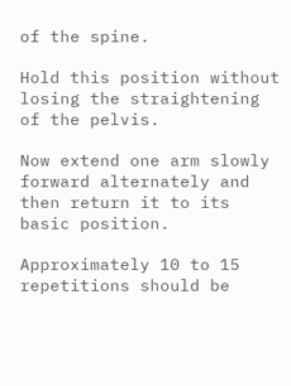of the spine.

Hold this position without losing the straightening of the pelvis.

Now extend one arm slowly forward alternately and then return it to its basic position.

Approximately 10 to 15 repetitions should be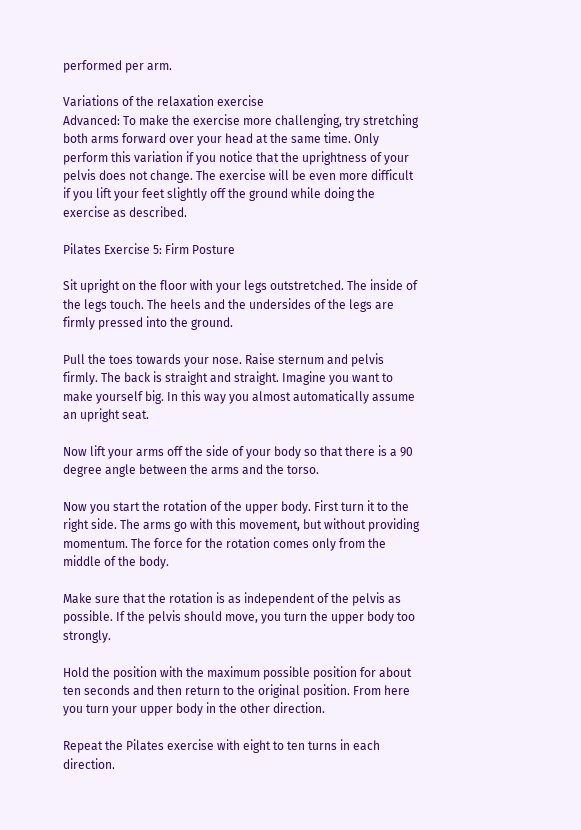performed per arm.

Variations of the relaxation exercise
Advanced: To make the exercise more challenging, try stretching both arms forward over your head at the same time. Only perform this variation if you notice that the uprightness of your pelvis does not change. The exercise will be even more difficult if you lift your feet slightly off the ground while doing the exercise as described.

Pilates Exercise 5: Firm Posture

Sit upright on the floor with your legs outstretched. The inside of the legs touch. The heels and the undersides of the legs are firmly pressed into the ground.

Pull the toes towards your nose. Raise sternum and pelvis firmly. The back is straight and straight. Imagine you want to make yourself big. In this way you almost automatically assume an upright seat.

Now lift your arms off the side of your body so that there is a 90 degree angle between the arms and the torso.

Now you start the rotation of the upper body. First turn it to the right side. The arms go with this movement, but without providing momentum. The force for the rotation comes only from the middle of the body.

Make sure that the rotation is as independent of the pelvis as possible. If the pelvis should move, you turn the upper body too strongly.

Hold the position with the maximum possible position for about ten seconds and then return to the original position. From here you turn your upper body in the other direction.

Repeat the Pilates exercise with eight to ten turns in each direction.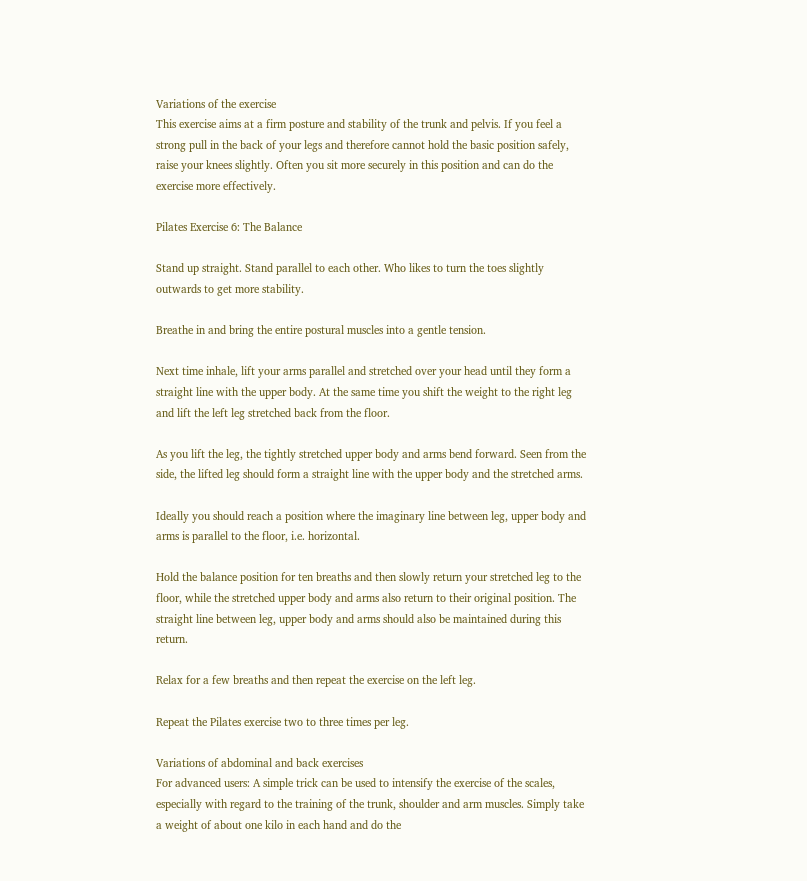Variations of the exercise
This exercise aims at a firm posture and stability of the trunk and pelvis. If you feel a strong pull in the back of your legs and therefore cannot hold the basic position safely, raise your knees slightly. Often you sit more securely in this position and can do the exercise more effectively.

Pilates Exercise 6: The Balance

Stand up straight. Stand parallel to each other. Who likes to turn the toes slightly outwards to get more stability.

Breathe in and bring the entire postural muscles into a gentle tension.

Next time inhale, lift your arms parallel and stretched over your head until they form a straight line with the upper body. At the same time you shift the weight to the right leg and lift the left leg stretched back from the floor.

As you lift the leg, the tightly stretched upper body and arms bend forward. Seen from the side, the lifted leg should form a straight line with the upper body and the stretched arms.

Ideally you should reach a position where the imaginary line between leg, upper body and arms is parallel to the floor, i.e. horizontal.

Hold the balance position for ten breaths and then slowly return your stretched leg to the floor, while the stretched upper body and arms also return to their original position. The straight line between leg, upper body and arms should also be maintained during this return.

Relax for a few breaths and then repeat the exercise on the left leg.

Repeat the Pilates exercise two to three times per leg.

Variations of abdominal and back exercises
For advanced users: A simple trick can be used to intensify the exercise of the scales, especially with regard to the training of the trunk, shoulder and arm muscles. Simply take a weight of about one kilo in each hand and do the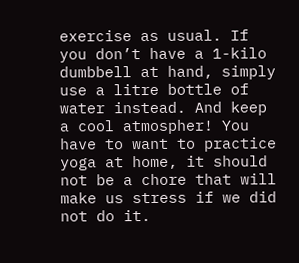exercise as usual. If you don’t have a 1-kilo dumbbell at hand, simply use a litre bottle of water instead. And keep a cool atmospher! You have to want to practice yoga at home, it should not be a chore that will make us stress if we did not do it.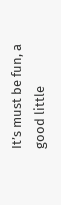It’s must be fun, a good little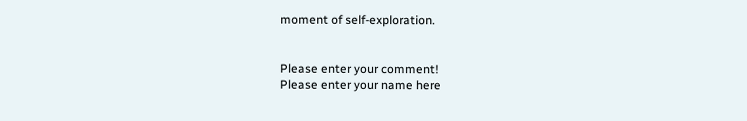moment of self-exploration.


Please enter your comment!
Please enter your name here